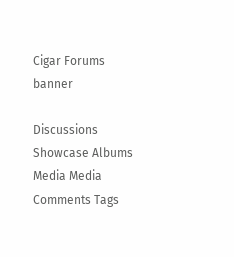Cigar Forums banner

Discussions Showcase Albums Media Media Comments Tags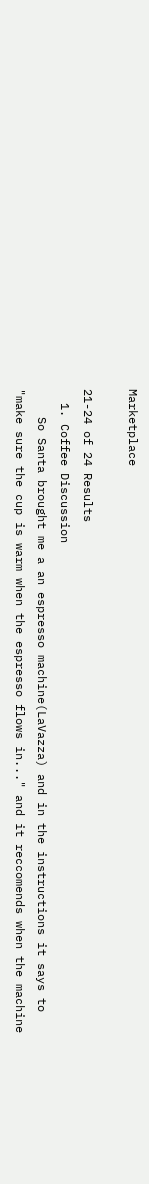Marketplace

21-24 of 24 Results
  1. Coffee Discussion
    So Santa brought me a an espresso machine(LaVazza) and in the instructions it says to "make sure the cup is warm when the espresso flows in..." and it reccomends when the machine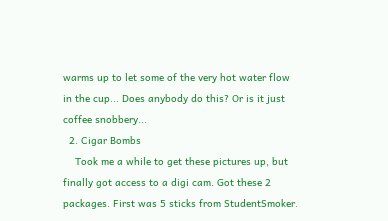warms up to let some of the very hot water flow in the cup... Does anybody do this? Or is it just coffee snobbery...
  2. Cigar Bombs
    Took me a while to get these pictures up, but finally got access to a digi cam. Got these 2 packages. First was 5 sticks from StudentSmoker.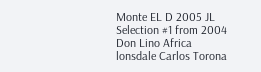Monte EL D 2005 JL Selection #1 from 2004 Don Lino Africa lonsdale Carlos Torona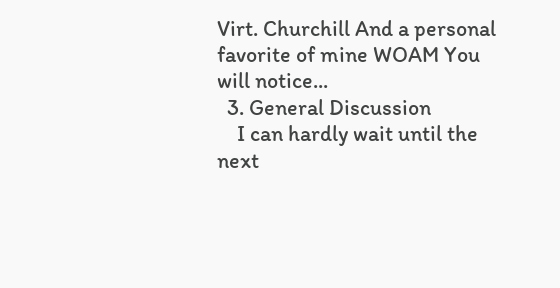Virt. Churchill And a personal favorite of mine WOAM You will notice...
  3. General Discussion
    I can hardly wait until the next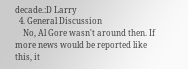decade.:D Larry
  4. General Discussion
    No, Al Gore wasn't around then. If more news would be reported like this, it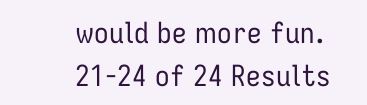would be more fun.
21-24 of 24 Results